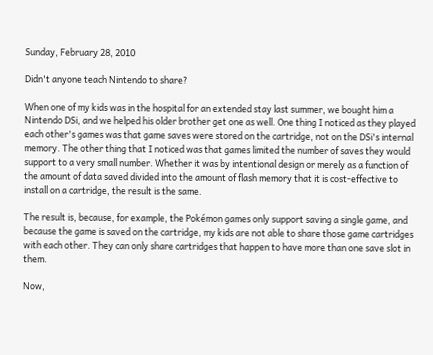Sunday, February 28, 2010

Didn't anyone teach Nintendo to share?

When one of my kids was in the hospital for an extended stay last summer, we bought him a Nintendo DSi, and we helped his older brother get one as well. One thing I noticed as they played each other's games was that game saves were stored on the cartridge, not on the DSi's internal memory. The other thing that I noticed was that games limited the number of saves they would support to a very small number. Whether it was by intentional design or merely as a function of the amount of data saved divided into the amount of flash memory that it is cost-effective to install on a cartridge, the result is the same.

The result is, because, for example, the Pokémon games only support saving a single game, and because the game is saved on the cartridge, my kids are not able to share those game cartridges with each other. They can only share cartridges that happen to have more than one save slot in them.

Now,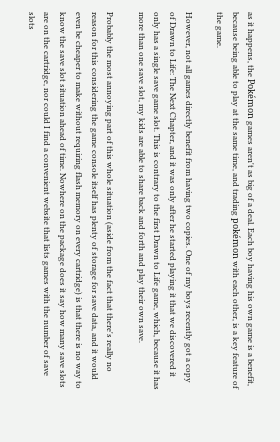as it happens, the Pokémon games aren't as big of a deal. Each boy having his own game is a benefit, because being able to play at the same time, and trading pokémon with each other, is a key feature of the game.

However, not all games directly benefit from having two copies. One of my boys recently got a copy of Drawn to Life: The Next Chapter, and it was only after he started playing it that we discovered it only has a single save game slot. This is contrary to the first Drawn to Life game, which, because it has more than one save slot, my kids are able to share back and forth and play their own save.

Probably the most annoying part of this whole situation (aside from the fact that there's really no reason for this considering the game console itself has plenty of storage for save data, and it would even be cheaper to make without requiring flash memory on every cartridge) is that there is no way to know the save slot situation ahead of time. Nowhere on the package does it say how many save slots are on the cartridge, nor could I find a convenient website that lists games with the number of save slots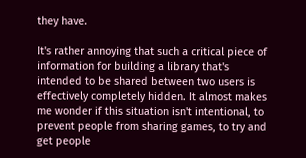they have.

It's rather annoying that such a critical piece of information for building a library that's intended to be shared between two users is effectively completely hidden. It almost makes me wonder if this situation isn't intentional, to prevent people from sharing games, to try and get people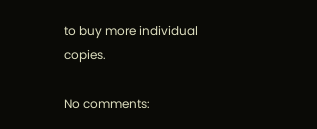to buy more individual copies.

No comments: